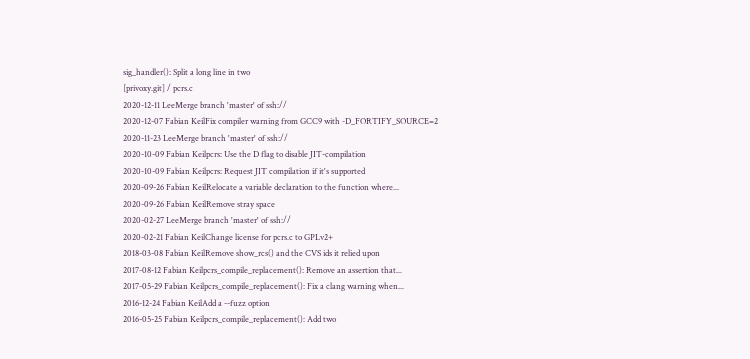sig_handler(): Split a long line in two
[privoxy.git] / pcrs.c
2020-12-11 LeeMerge branch 'master' of ssh://
2020-12-07 Fabian KeilFix compiler warning from GCC9 with -D_FORTIFY_SOURCE=2
2020-11-23 LeeMerge branch 'master' of ssh://
2020-10-09 Fabian Keilpcrs: Use the D flag to disable JIT-compilation
2020-10-09 Fabian Keilpcrs: Request JIT compilation if it's supported
2020-09-26 Fabian KeilRelocate a variable declaration to the function where...
2020-09-26 Fabian KeilRemove stray space
2020-02-27 LeeMerge branch 'master' of ssh://
2020-02-21 Fabian KeilChange license for pcrs.c to GPLv2+
2018-03-08 Fabian KeilRemove show_rcs() and the CVS ids it relied upon
2017-08-12 Fabian Keilpcrs_compile_replacement(): Remove an assertion that...
2017-05-29 Fabian Keilpcrs_compile_replacement(): Fix a clang warning when...
2016-12-24 Fabian KeilAdd a --fuzz option
2016-05-25 Fabian Keilpcrs_compile_replacement(): Add two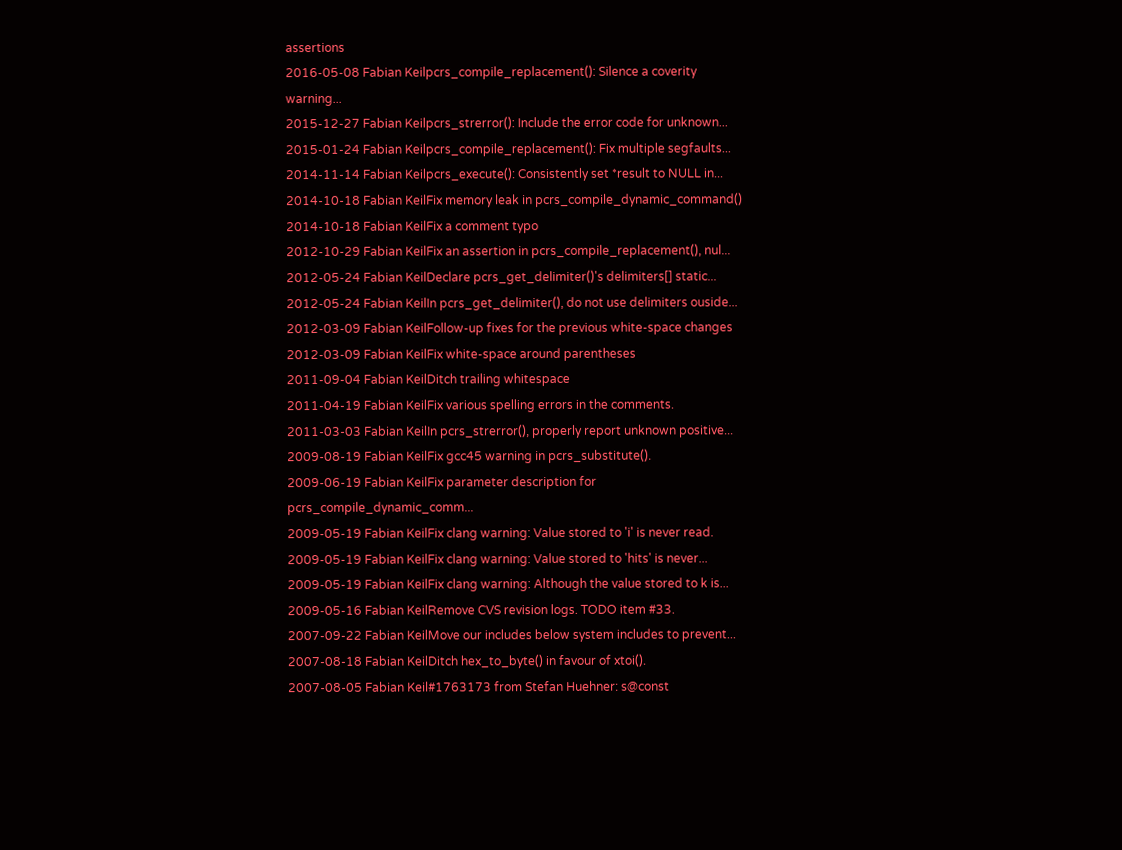assertions
2016-05-08 Fabian Keilpcrs_compile_replacement(): Silence a coverity warning...
2015-12-27 Fabian Keilpcrs_strerror(): Include the error code for unknown...
2015-01-24 Fabian Keilpcrs_compile_replacement(): Fix multiple segfaults...
2014-11-14 Fabian Keilpcrs_execute(): Consistently set *result to NULL in...
2014-10-18 Fabian KeilFix memory leak in pcrs_compile_dynamic_command()
2014-10-18 Fabian KeilFix a comment typo
2012-10-29 Fabian KeilFix an assertion in pcrs_compile_replacement(), nul...
2012-05-24 Fabian KeilDeclare pcrs_get_delimiter()'s delimiters[] static...
2012-05-24 Fabian KeilIn pcrs_get_delimiter(), do not use delimiters ouside...
2012-03-09 Fabian KeilFollow-up fixes for the previous white-space changes
2012-03-09 Fabian KeilFix white-space around parentheses
2011-09-04 Fabian KeilDitch trailing whitespace
2011-04-19 Fabian KeilFix various spelling errors in the comments.
2011-03-03 Fabian KeilIn pcrs_strerror(), properly report unknown positive...
2009-08-19 Fabian KeilFix gcc45 warning in pcrs_substitute().
2009-06-19 Fabian KeilFix parameter description for pcrs_compile_dynamic_comm...
2009-05-19 Fabian KeilFix clang warning: Value stored to 'i' is never read.
2009-05-19 Fabian KeilFix clang warning: Value stored to 'hits' is never...
2009-05-19 Fabian KeilFix clang warning: Although the value stored to k is...
2009-05-16 Fabian KeilRemove CVS revision logs. TODO item #33.
2007-09-22 Fabian KeilMove our includes below system includes to prevent...
2007-08-18 Fabian KeilDitch hex_to_byte() in favour of xtoi().
2007-08-05 Fabian Keil#1763173 from Stefan Huehner: s@const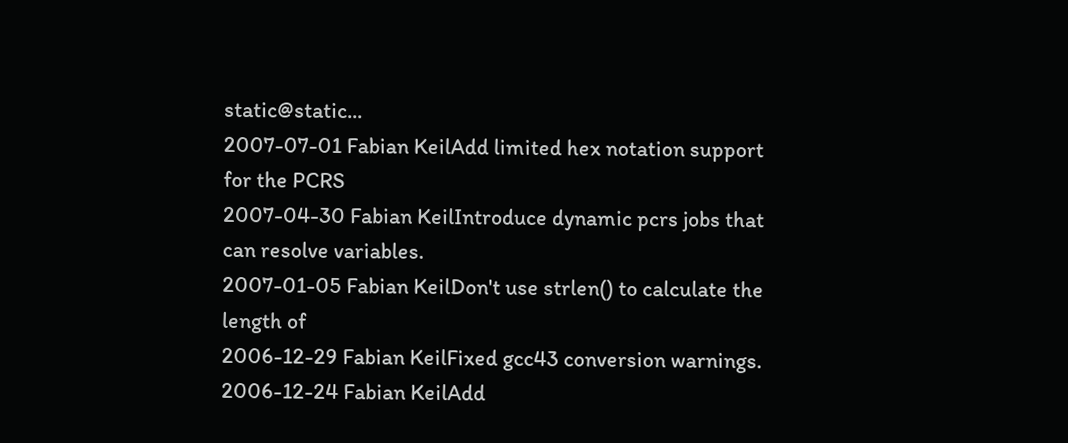static@static...
2007-07-01 Fabian KeilAdd limited hex notation support for the PCRS
2007-04-30 Fabian KeilIntroduce dynamic pcrs jobs that can resolve variables.
2007-01-05 Fabian KeilDon't use strlen() to calculate the length of
2006-12-29 Fabian KeilFixed gcc43 conversion warnings.
2006-12-24 Fabian KeilAdd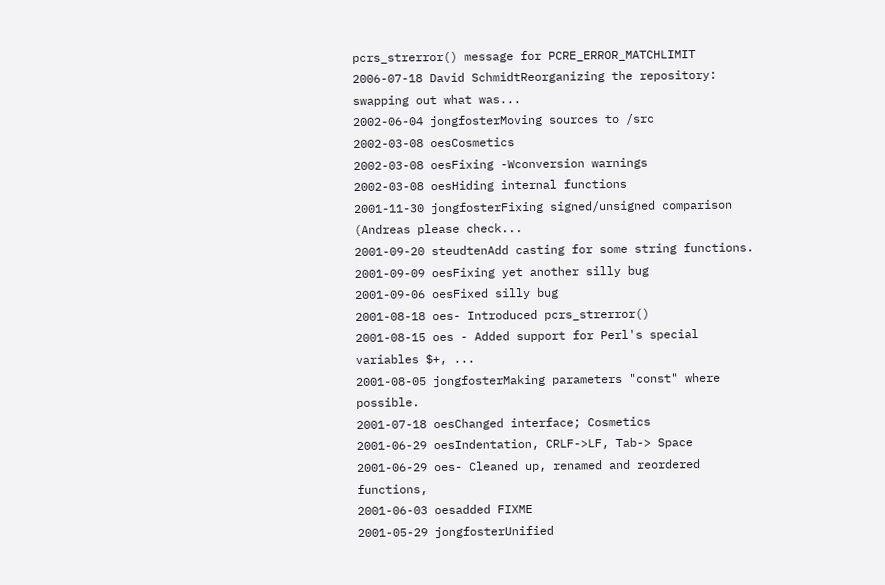pcrs_strerror() message for PCRE_ERROR_MATCHLIMIT
2006-07-18 David SchmidtReorganizing the repository: swapping out what was...
2002-06-04 jongfosterMoving sources to /src
2002-03-08 oesCosmetics
2002-03-08 oesFixing -Wconversion warnings
2002-03-08 oesHiding internal functions
2001-11-30 jongfosterFixing signed/unsigned comparison (Andreas please check...
2001-09-20 steudtenAdd casting for some string functions.
2001-09-09 oesFixing yet another silly bug
2001-09-06 oesFixed silly bug
2001-08-18 oes- Introduced pcrs_strerror()
2001-08-15 oes - Added support for Perl's special variables $+, ...
2001-08-05 jongfosterMaking parameters "const" where possible.
2001-07-18 oesChanged interface; Cosmetics
2001-06-29 oesIndentation, CRLF->LF, Tab-> Space
2001-06-29 oes- Cleaned up, renamed and reordered functions,
2001-06-03 oesadded FIXME
2001-05-29 jongfosterUnified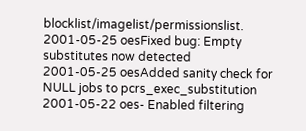blocklist/imagelist/permissionslist.
2001-05-25 oesFixed bug: Empty substitutes now detected
2001-05-25 oesAdded sanity check for NULL jobs to pcrs_exec_substitution
2001-05-22 oes- Enabled filtering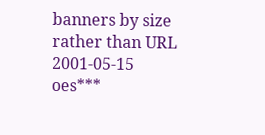banners by size rather than URL
2001-05-15 oes***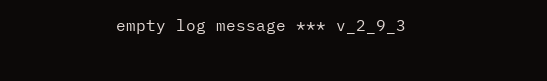empty log message *** v_2_9_3